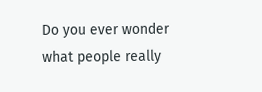Do you ever wonder what people really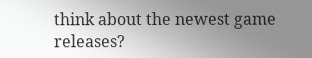think about the newest game releases?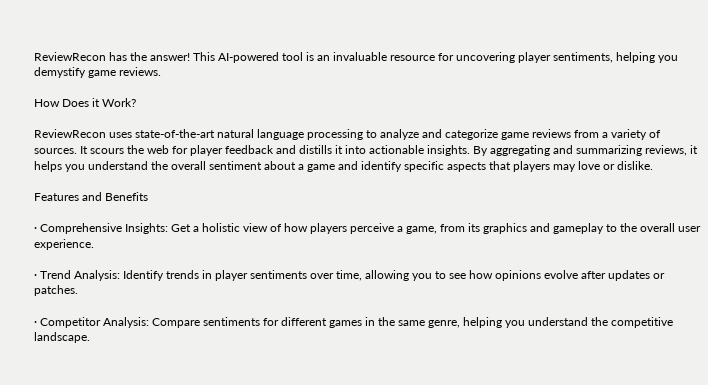ReviewRecon has the answer! This AI-powered tool is an invaluable resource for uncovering player sentiments, helping you demystify game reviews.

How Does it Work?

ReviewRecon uses state-of-the-art natural language processing to analyze and categorize game reviews from a variety of sources. It scours the web for player feedback and distills it into actionable insights. By aggregating and summarizing reviews, it helps you understand the overall sentiment about a game and identify specific aspects that players may love or dislike.

Features and Benefits

· Comprehensive Insights: Get a holistic view of how players perceive a game, from its graphics and gameplay to the overall user experience.

· Trend Analysis: Identify trends in player sentiments over time, allowing you to see how opinions evolve after updates or patches.

· Competitor Analysis: Compare sentiments for different games in the same genre, helping you understand the competitive landscape.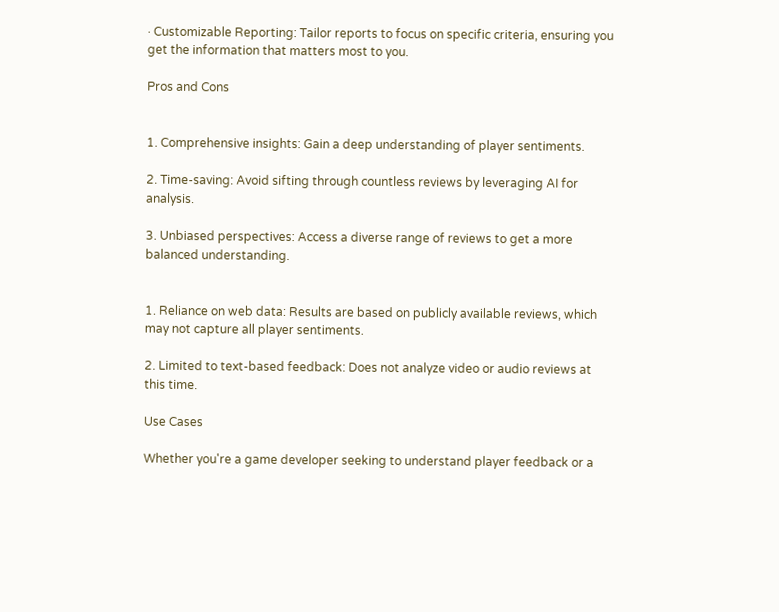· Customizable Reporting: Tailor reports to focus on specific criteria, ensuring you get the information that matters most to you.

Pros and Cons


1. Comprehensive insights: Gain a deep understanding of player sentiments.

2. Time-saving: Avoid sifting through countless reviews by leveraging AI for analysis.

3. Unbiased perspectives: Access a diverse range of reviews to get a more balanced understanding.


1. Reliance on web data: Results are based on publicly available reviews, which may not capture all player sentiments.

2. Limited to text-based feedback: Does not analyze video or audio reviews at this time.

Use Cases

Whether you're a game developer seeking to understand player feedback or a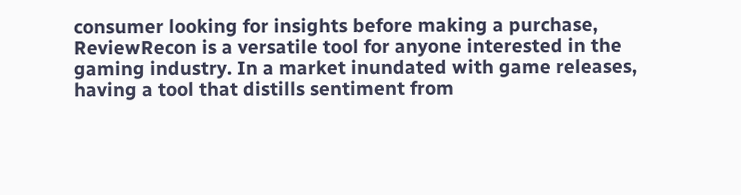consumer looking for insights before making a purchase, ReviewRecon is a versatile tool for anyone interested in the gaming industry. In a market inundated with game releases, having a tool that distills sentiment from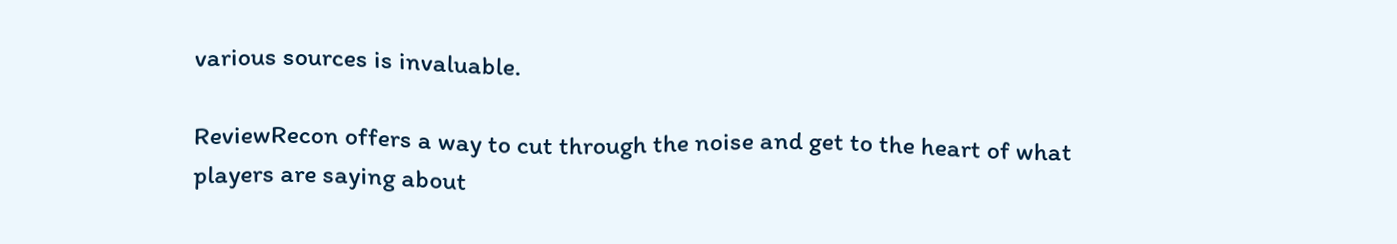various sources is invaluable.

ReviewRecon offers a way to cut through the noise and get to the heart of what players are saying about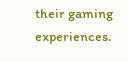their gaming experiences.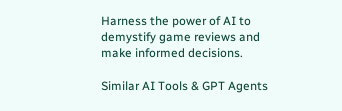Harness the power of AI to demystify game reviews and make informed decisions.

Similar AI Tools & GPT Agents